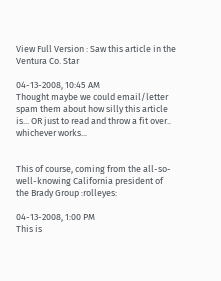View Full Version : Saw this article in the Ventura Co. Star

04-13-2008, 10:45 AM
Thought maybe we could email/letter spam them about how silly this article is... OR just to read and throw a fit over.. whichever works...


This of course, coming from the all-so-well-knowing California president of the Brady Group :rolleyes:

04-13-2008, 1:00 PM
This is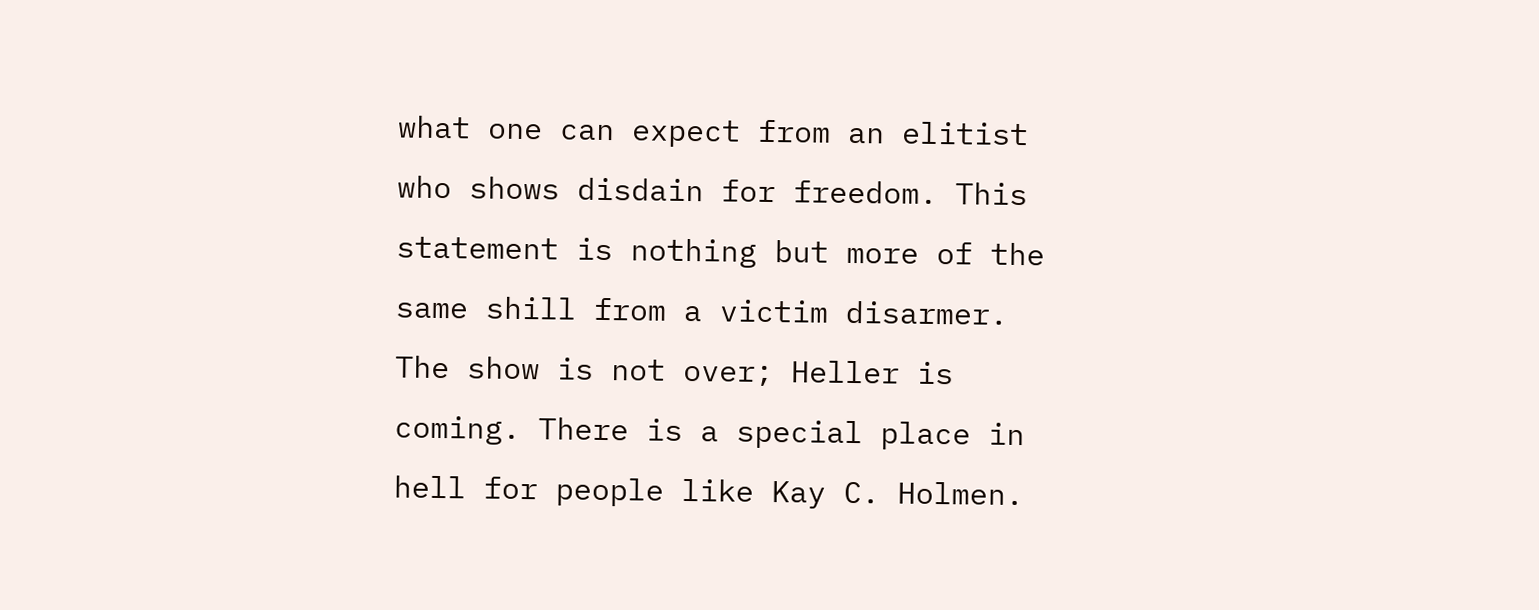what one can expect from an elitist who shows disdain for freedom. This statement is nothing but more of the same shill from a victim disarmer. The show is not over; Heller is coming. There is a special place in hell for people like Kay C. Holmen.